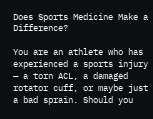Does Sports Medicine Make a Difference?

You are an athlete who has experienced a sports injury — a torn ACL, a damaged rotator cuff, or maybe just a bad sprain. Should you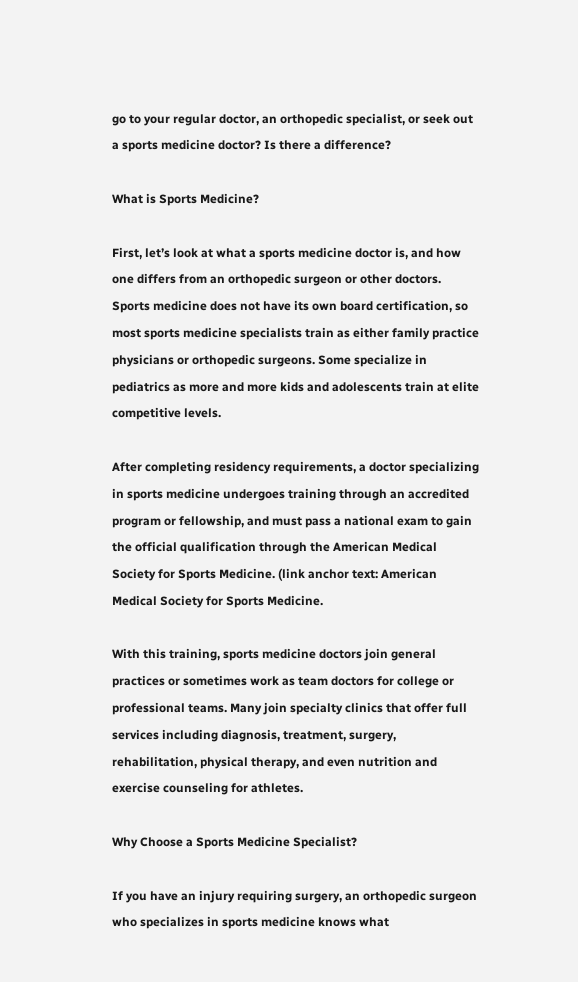go to your regular doctor, an orthopedic specialist, or seek out a sports medicine doctor? Is there a difference?

What is Sports Medicine?

First, let’s look at what a sports medicine doctor is, and how one differs from an orthopedic surgeon or other doctors. Sports medicine does not have its own board certification, so most sports medicine specialists train as either family practice physicians or orthopedic surgeons. Some specialize in pediatrics as more and more kids and adolescents train at elite competitive levels.

After completing residency requirements, a doctor specializing in sports medicine undergoes training through an accredited program or fellowship, and must pass a national exam to gain the official qualification through the American Medical Society for Sports Medicine. (link anchor text: American Medical Society for Sports Medicine.

With this training, sports medicine doctors join general practices or sometimes work as team doctors for college or professional teams. Many join specialty clinics that offer full services including diagnosis, treatment, surgery, rehabilitation, physical therapy, and even nutrition and exercise counseling for athletes.

Why Choose a Sports Medicine Specialist?

If you have an injury requiring surgery, an orthopedic surgeon who specializes in sports medicine knows what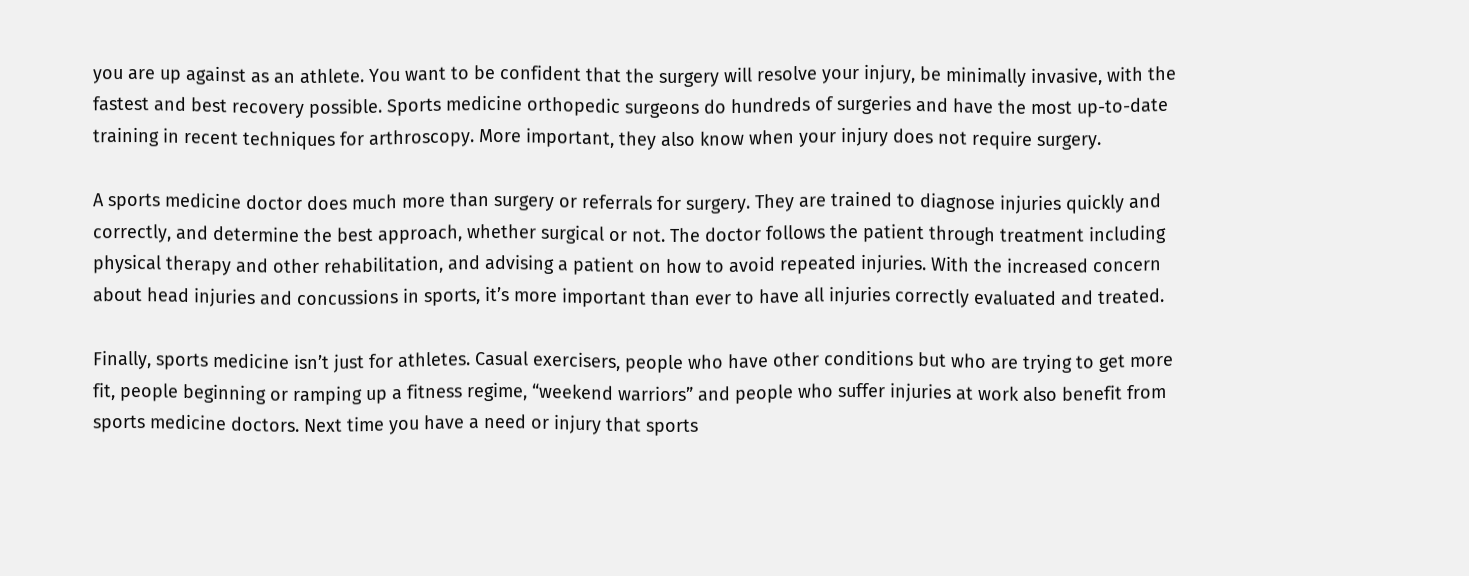you are up against as an athlete. You want to be confident that the surgery will resolve your injury, be minimally invasive, with the fastest and best recovery possible. Sports medicine orthopedic surgeons do hundreds of surgeries and have the most up-to-date training in recent techniques for arthroscopy. More important, they also know when your injury does not require surgery.

A sports medicine doctor does much more than surgery or referrals for surgery. They are trained to diagnose injuries quickly and correctly, and determine the best approach, whether surgical or not. The doctor follows the patient through treatment including physical therapy and other rehabilitation, and advising a patient on how to avoid repeated injuries. With the increased concern about head injuries and concussions in sports, it’s more important than ever to have all injuries correctly evaluated and treated.

Finally, sports medicine isn’t just for athletes. Casual exercisers, people who have other conditions but who are trying to get more fit, people beginning or ramping up a fitness regime, “weekend warriors” and people who suffer injuries at work also benefit from sports medicine doctors. Next time you have a need or injury that sports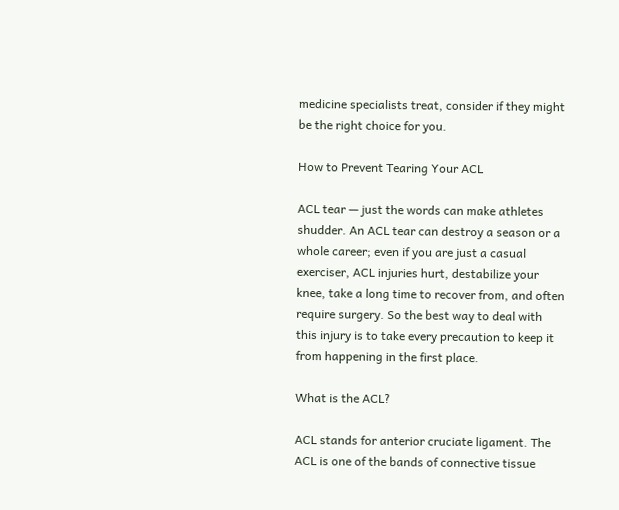medicine specialists treat, consider if they might be the right choice for you.

How to Prevent Tearing Your ACL

ACL tear — just the words can make athletes shudder. An ACL tear can destroy a season or a whole career; even if you are just a casual exerciser, ACL injuries hurt, destabilize your knee, take a long time to recover from, and often require surgery. So the best way to deal with this injury is to take every precaution to keep it from happening in the first place.

What is the ACL?

ACL stands for anterior cruciate ligament. The ACL is one of the bands of connective tissue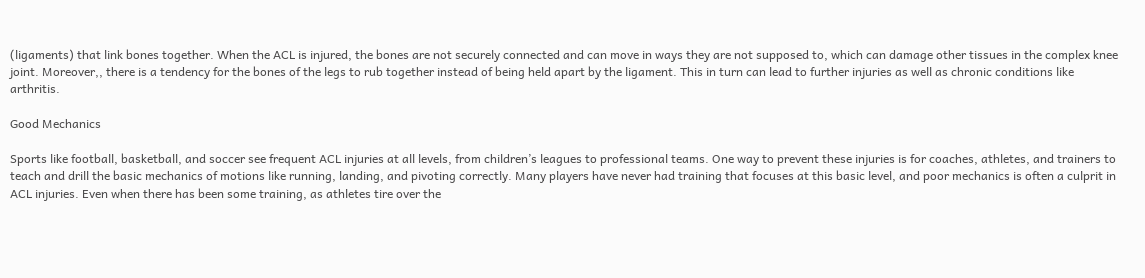(ligaments) that link bones together. When the ACL is injured, the bones are not securely connected and can move in ways they are not supposed to, which can damage other tissues in the complex knee joint. Moreover,, there is a tendency for the bones of the legs to rub together instead of being held apart by the ligament. This in turn can lead to further injuries as well as chronic conditions like arthritis.

Good Mechanics

Sports like football, basketball, and soccer see frequent ACL injuries at all levels, from children’s leagues to professional teams. One way to prevent these injuries is for coaches, athletes, and trainers to teach and drill the basic mechanics of motions like running, landing, and pivoting correctly. Many players have never had training that focuses at this basic level, and poor mechanics is often a culprit in ACL injuries. Even when there has been some training, as athletes tire over the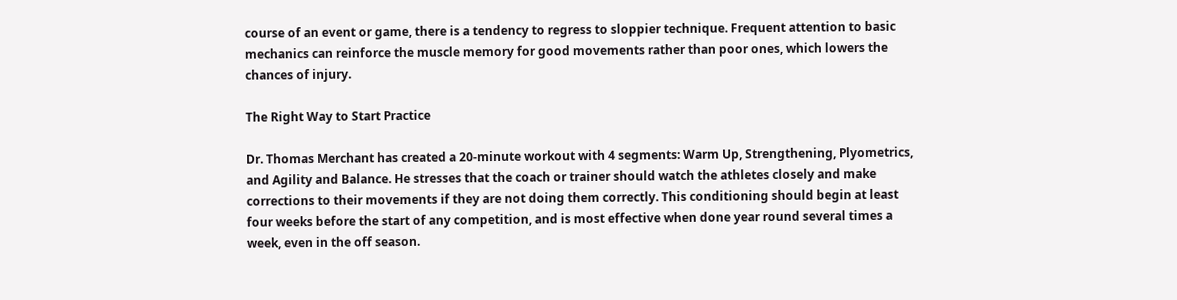course of an event or game, there is a tendency to regress to sloppier technique. Frequent attention to basic mechanics can reinforce the muscle memory for good movements rather than poor ones, which lowers the chances of injury.

The Right Way to Start Practice

Dr. Thomas Merchant has created a 20-minute workout with 4 segments: Warm Up, Strengthening, Plyometrics, and Agility and Balance. He stresses that the coach or trainer should watch the athletes closely and make corrections to their movements if they are not doing them correctly. This conditioning should begin at least four weeks before the start of any competition, and is most effective when done year round several times a week, even in the off season.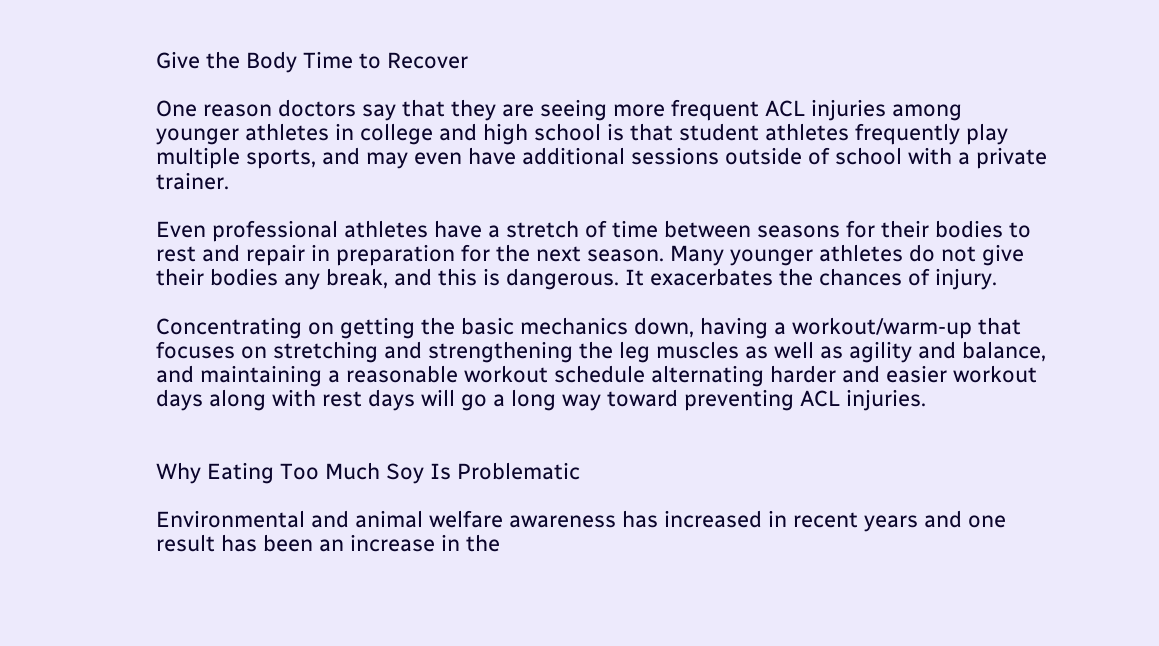Give the Body Time to Recover

One reason doctors say that they are seeing more frequent ACL injuries among younger athletes in college and high school is that student athletes frequently play multiple sports, and may even have additional sessions outside of school with a private trainer.

Even professional athletes have a stretch of time between seasons for their bodies to rest and repair in preparation for the next season. Many younger athletes do not give their bodies any break, and this is dangerous. It exacerbates the chances of injury.

Concentrating on getting the basic mechanics down, having a workout/warm-up that focuses on stretching and strengthening the leg muscles as well as agility and balance, and maintaining a reasonable workout schedule alternating harder and easier workout days along with rest days will go a long way toward preventing ACL injuries.


Why Eating Too Much Soy Is Problematic

Environmental and animal welfare awareness has increased in recent years and one result has been an increase in the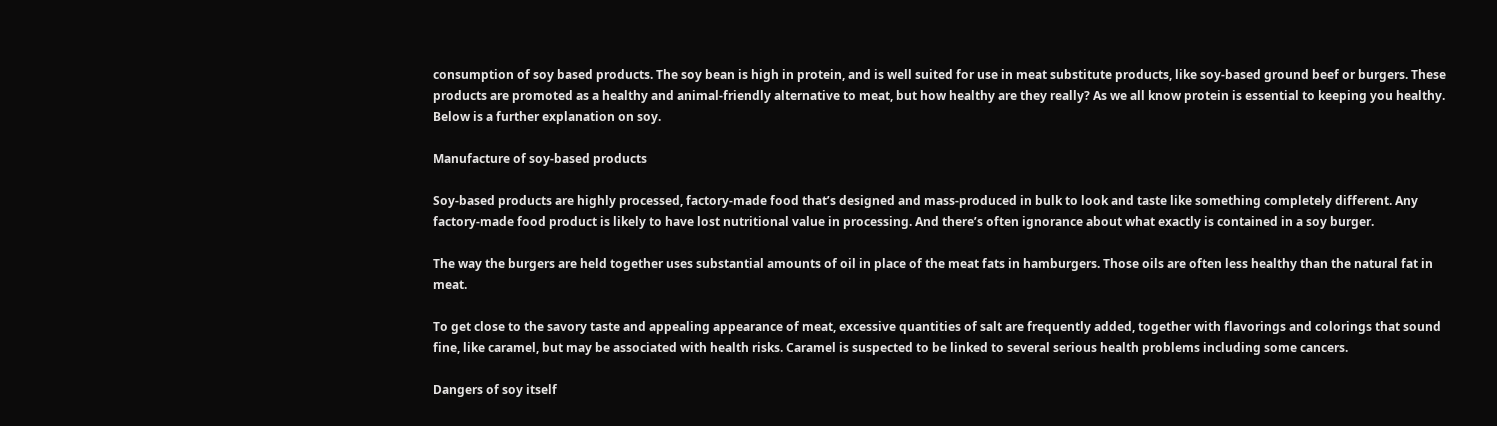consumption of soy based products. The soy bean is high in protein, and is well suited for use in meat substitute products, like soy-based ground beef or burgers. These products are promoted as a healthy and animal-friendly alternative to meat, but how healthy are they really? As we all know protein is essential to keeping you healthy. Below is a further explanation on soy.

Manufacture of soy-based products

Soy-based products are highly processed, factory-made food that’s designed and mass-produced in bulk to look and taste like something completely different. Any factory-made food product is likely to have lost nutritional value in processing. And there’s often ignorance about what exactly is contained in a soy burger.

The way the burgers are held together uses substantial amounts of oil in place of the meat fats in hamburgers. Those oils are often less healthy than the natural fat in meat.

To get close to the savory taste and appealing appearance of meat, excessive quantities of salt are frequently added, together with flavorings and colorings that sound fine, like caramel, but may be associated with health risks. Caramel is suspected to be linked to several serious health problems including some cancers.

Dangers of soy itself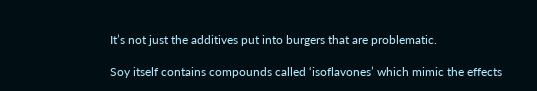It’s not just the additives put into burgers that are problematic.

Soy itself contains compounds called ‘isoflavones’ which mimic the effects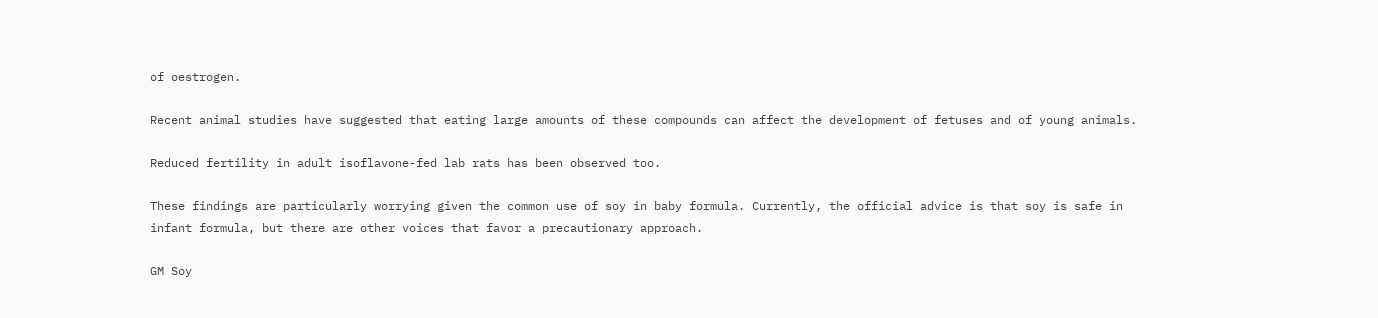of oestrogen.

Recent animal studies have suggested that eating large amounts of these compounds can affect the development of fetuses and of young animals.

Reduced fertility in adult isoflavone-fed lab rats has been observed too.

These findings are particularly worrying given the common use of soy in baby formula. Currently, the official advice is that soy is safe in infant formula, but there are other voices that favor a precautionary approach.

GM Soy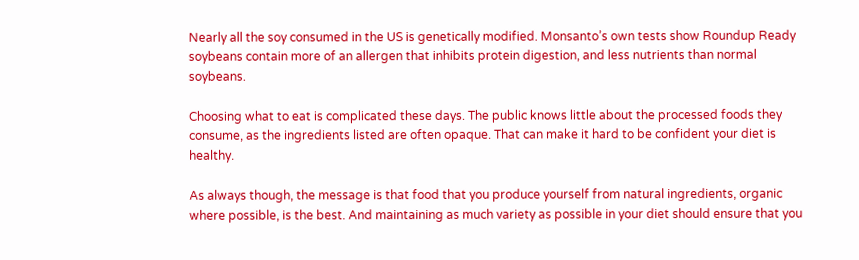Nearly all the soy consumed in the US is genetically modified. Monsanto’s own tests show Roundup Ready soybeans contain more of an allergen that inhibits protein digestion, and less nutrients than normal soybeans.

Choosing what to eat is complicated these days. The public knows little about the processed foods they consume, as the ingredients listed are often opaque. That can make it hard to be confident your diet is healthy.

As always though, the message is that food that you produce yourself from natural ingredients, organic where possible, is the best. And maintaining as much variety as possible in your diet should ensure that you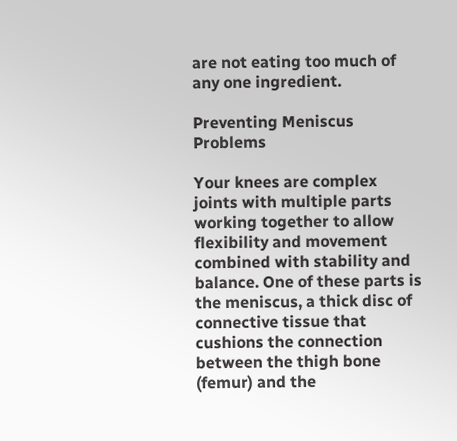are not eating too much of any one ingredient.

Preventing Meniscus Problems

Your knees are complex joints with multiple parts working together to allow flexibility and movement combined with stability and balance. One of these parts is the meniscus, a thick disc of connective tissue that cushions the connection between the thigh bone (femur) and the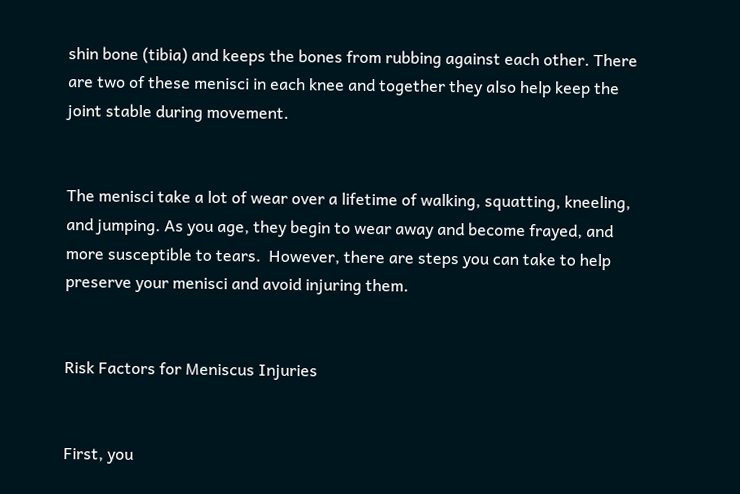shin bone (tibia) and keeps the bones from rubbing against each other. There are two of these menisci in each knee and together they also help keep the joint stable during movement.


The menisci take a lot of wear over a lifetime of walking, squatting, kneeling, and jumping. As you age, they begin to wear away and become frayed, and more susceptible to tears.  However, there are steps you can take to help preserve your menisci and avoid injuring them.


Risk Factors for Meniscus Injuries


First, you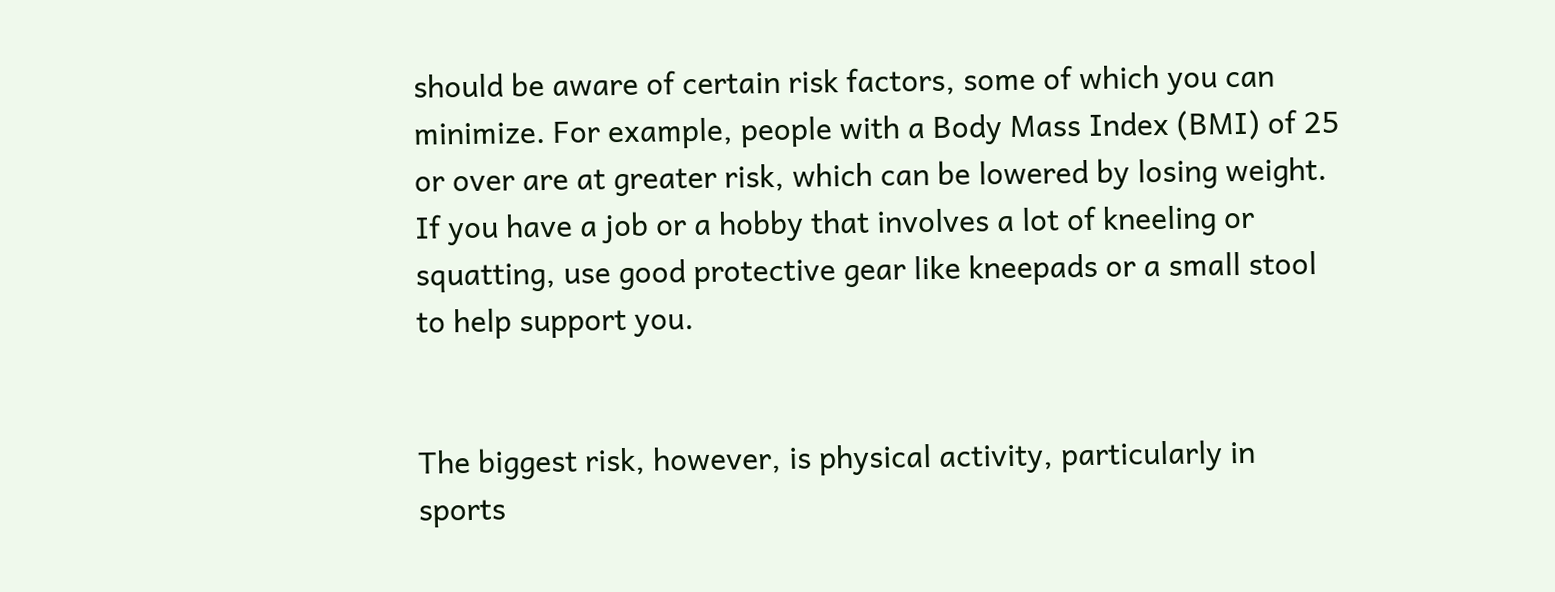should be aware of certain risk factors, some of which you can minimize. For example, people with a Body Mass Index (BMI) of 25 or over are at greater risk, which can be lowered by losing weight. If you have a job or a hobby that involves a lot of kneeling or squatting, use good protective gear like kneepads or a small stool to help support you.


The biggest risk, however, is physical activity, particularly in sports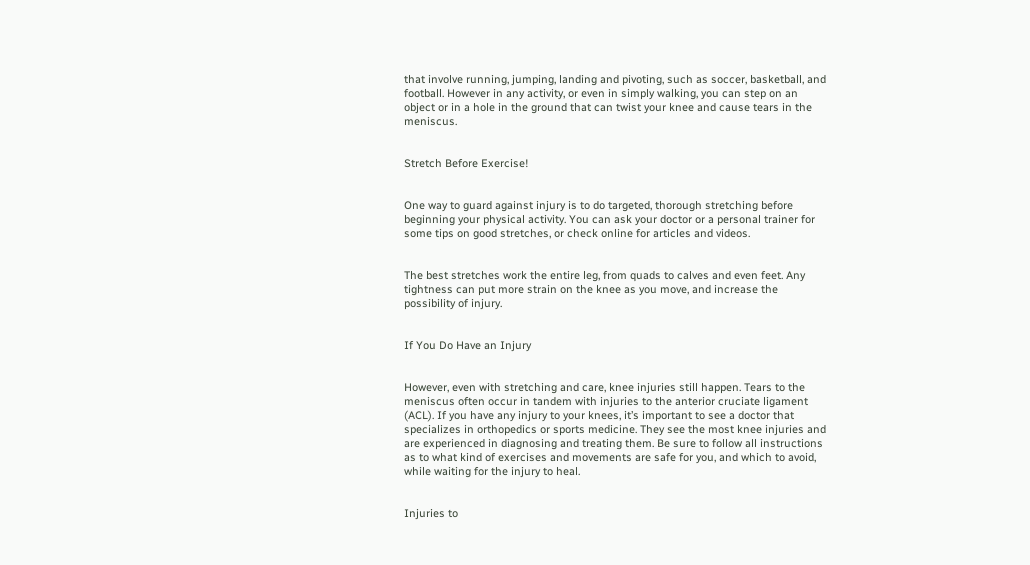that involve running, jumping, landing and pivoting, such as soccer, basketball, and football. However in any activity, or even in simply walking, you can step on an object or in a hole in the ground that can twist your knee and cause tears in the meniscus.


Stretch Before Exercise!


One way to guard against injury is to do targeted, thorough stretching before beginning your physical activity. You can ask your doctor or a personal trainer for some tips on good stretches, or check online for articles and videos.


The best stretches work the entire leg, from quads to calves and even feet. Any tightness can put more strain on the knee as you move, and increase the possibility of injury.


If You Do Have an Injury


However, even with stretching and care, knee injuries still happen. Tears to the meniscus often occur in tandem with injuries to the anterior cruciate ligament (ACL). If you have any injury to your knees, it’s important to see a doctor that specializes in orthopedics or sports medicine. They see the most knee injuries and are experienced in diagnosing and treating them. Be sure to follow all instructions as to what kind of exercises and movements are safe for you, and which to avoid, while waiting for the injury to heal.


Injuries to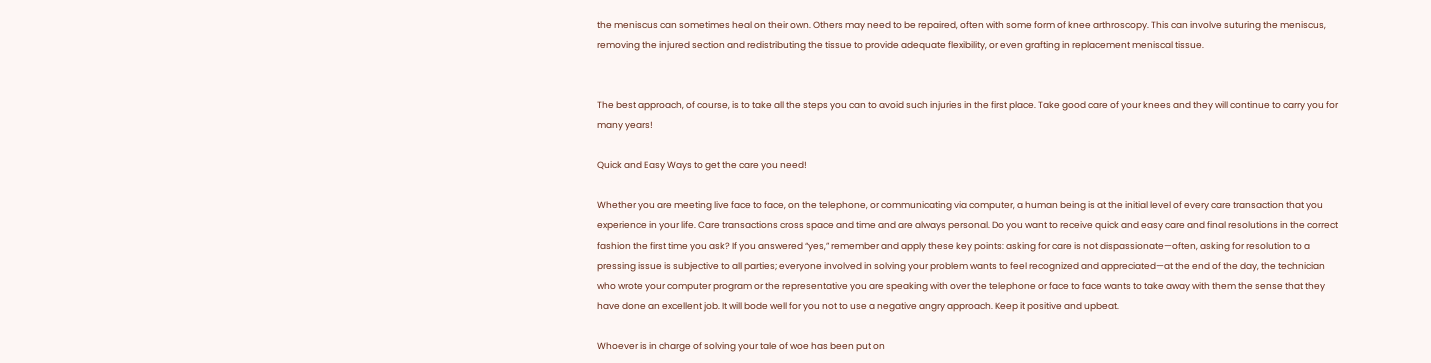the meniscus can sometimes heal on their own. Others may need to be repaired, often with some form of knee arthroscopy. This can involve suturing the meniscus, removing the injured section and redistributing the tissue to provide adequate flexibility, or even grafting in replacement meniscal tissue.


The best approach, of course, is to take all the steps you can to avoid such injuries in the first place. Take good care of your knees and they will continue to carry you for many years!

Quick and Easy Ways to get the care you need!

Whether you are meeting live face to face, on the telephone, or communicating via computer, a human being is at the initial level of every care transaction that you experience in your life. Care transactions cross space and time and are always personal. Do you want to receive quick and easy care and final resolutions in the correct fashion the first time you ask? If you answered “yes,” remember and apply these key points: asking for care is not dispassionate—often, asking for resolution to a pressing issue is subjective to all parties; everyone involved in solving your problem wants to feel recognized and appreciated—at the end of the day, the technician who wrote your computer program or the representative you are speaking with over the telephone or face to face wants to take away with them the sense that they have done an excellent job. It will bode well for you not to use a negative angry approach. Keep it positive and upbeat.

Whoever is in charge of solving your tale of woe has been put on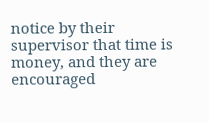notice by their supervisor that time is money, and they are encouraged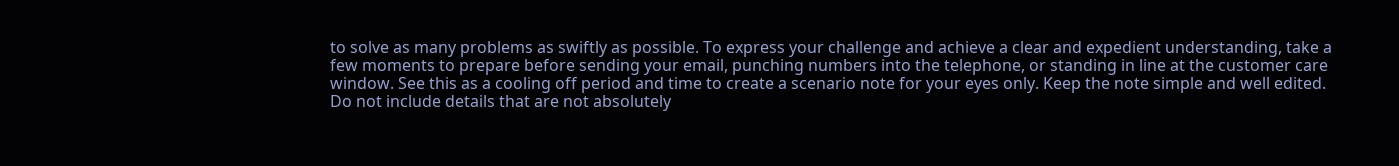to solve as many problems as swiftly as possible. To express your challenge and achieve a clear and expedient understanding, take a few moments to prepare before sending your email, punching numbers into the telephone, or standing in line at the customer care window. See this as a cooling off period and time to create a scenario note for your eyes only. Keep the note simple and well edited. Do not include details that are not absolutely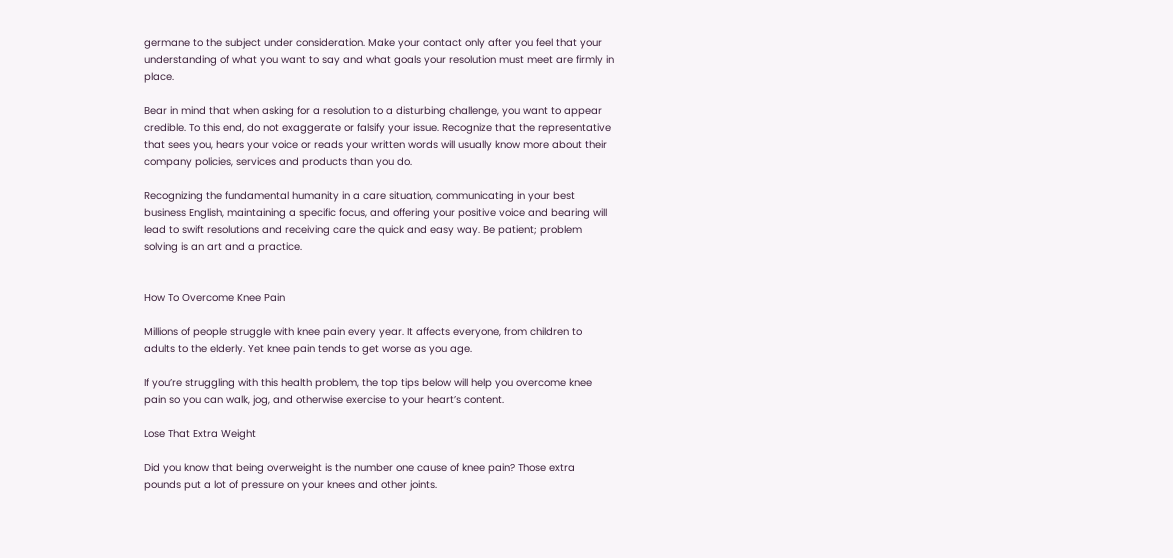germane to the subject under consideration. Make your contact only after you feel that your understanding of what you want to say and what goals your resolution must meet are firmly in place.

Bear in mind that when asking for a resolution to a disturbing challenge, you want to appear credible. To this end, do not exaggerate or falsify your issue. Recognize that the representative that sees you, hears your voice or reads your written words will usually know more about their company policies, services and products than you do.

Recognizing the fundamental humanity in a care situation, communicating in your best business English, maintaining a specific focus, and offering your positive voice and bearing will lead to swift resolutions and receiving care the quick and easy way. Be patient; problem solving is an art and a practice.


How To Overcome Knee Pain

Millions of people struggle with knee pain every year. It affects everyone, from children to adults to the elderly. Yet knee pain tends to get worse as you age.

If you’re struggling with this health problem, the top tips below will help you overcome knee pain so you can walk, jog, and otherwise exercise to your heart’s content.

Lose That Extra Weight

Did you know that being overweight is the number one cause of knee pain? Those extra pounds put a lot of pressure on your knees and other joints.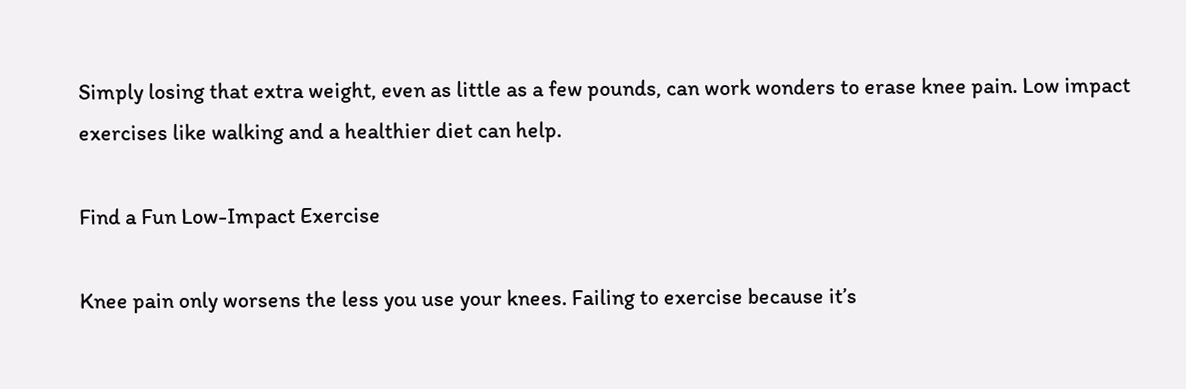Simply losing that extra weight, even as little as a few pounds, can work wonders to erase knee pain. Low impact exercises like walking and a healthier diet can help.

Find a Fun Low-Impact Exercise

Knee pain only worsens the less you use your knees. Failing to exercise because it’s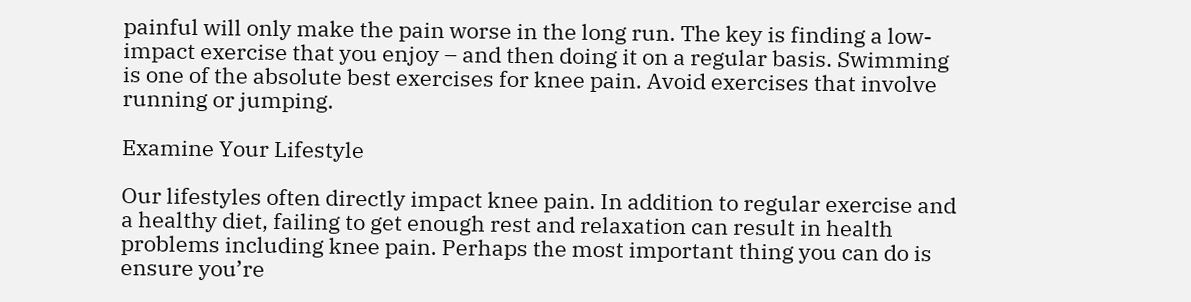painful will only make the pain worse in the long run. The key is finding a low-impact exercise that you enjoy – and then doing it on a regular basis. Swimming is one of the absolute best exercises for knee pain. Avoid exercises that involve running or jumping.

Examine Your Lifestyle

Our lifestyles often directly impact knee pain. In addition to regular exercise and a healthy diet, failing to get enough rest and relaxation can result in health problems including knee pain. Perhaps the most important thing you can do is ensure you’re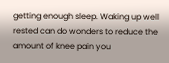getting enough sleep. Waking up well rested can do wonders to reduce the amount of knee pain you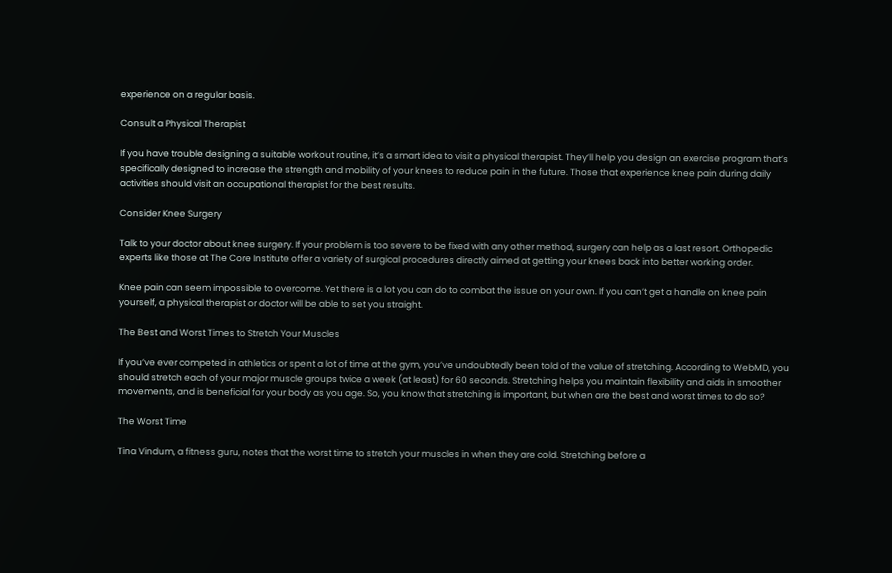experience on a regular basis.

Consult a Physical Therapist

If you have trouble designing a suitable workout routine, it’s a smart idea to visit a physical therapist. They’ll help you design an exercise program that’s specifically designed to increase the strength and mobility of your knees to reduce pain in the future. Those that experience knee pain during daily activities should visit an occupational therapist for the best results.

Consider Knee Surgery

Talk to your doctor about knee surgery. If your problem is too severe to be fixed with any other method, surgery can help as a last resort. Orthopedic experts like those at The Core Institute offer a variety of surgical procedures directly aimed at getting your knees back into better working order.

Knee pain can seem impossible to overcome. Yet there is a lot you can do to combat the issue on your own. If you can’t get a handle on knee pain yourself, a physical therapist or doctor will be able to set you straight.

The Best and Worst Times to Stretch Your Muscles

If you’ve ever competed in athletics or spent a lot of time at the gym, you’ve undoubtedly been told of the value of stretching. According to WebMD, you should stretch each of your major muscle groups twice a week (at least) for 60 seconds. Stretching helps you maintain flexibility and aids in smoother movements, and is beneficial for your body as you age. So, you know that stretching is important, but when are the best and worst times to do so?

The Worst Time

Tina Vindum, a fitness guru, notes that the worst time to stretch your muscles in when they are cold. Stretching before a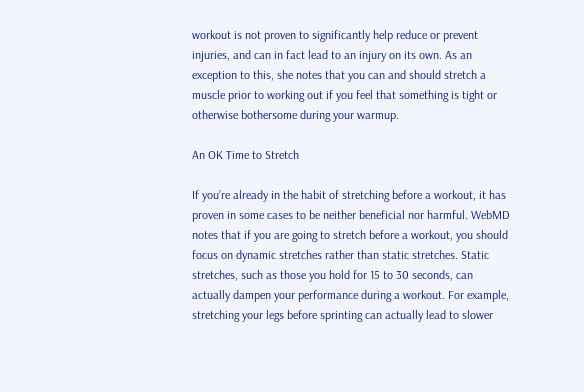workout is not proven to significantly help reduce or prevent injuries, and can in fact lead to an injury on its own. As an exception to this, she notes that you can and should stretch a muscle prior to working out if you feel that something is tight or otherwise bothersome during your warmup.

An OK Time to Stretch

If you’re already in the habit of stretching before a workout, it has proven in some cases to be neither beneficial nor harmful. WebMD notes that if you are going to stretch before a workout, you should focus on dynamic stretches rather than static stretches. Static stretches, such as those you hold for 15 to 30 seconds, can actually dampen your performance during a workout. For example, stretching your legs before sprinting can actually lead to slower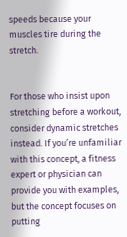speeds because your muscles tire during the stretch.


For those who insist upon stretching before a workout, consider dynamic stretches instead. If you’re unfamiliar with this concept, a fitness expert or physician can provide you with examples, but the concept focuses on putting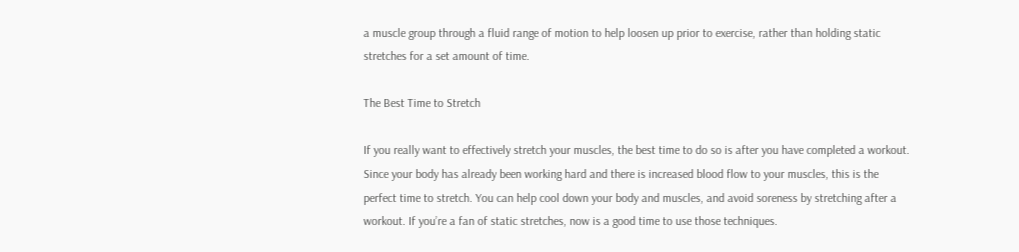a muscle group through a fluid range of motion to help loosen up prior to exercise, rather than holding static stretches for a set amount of time.

The Best Time to Stretch

If you really want to effectively stretch your muscles, the best time to do so is after you have completed a workout. Since your body has already been working hard and there is increased blood flow to your muscles, this is the perfect time to stretch. You can help cool down your body and muscles, and avoid soreness by stretching after a workout. If you’re a fan of static stretches, now is a good time to use those techniques.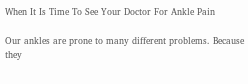When It Is Time To See Your Doctor For Ankle Pain

Our ankles are prone to many different problems. Because they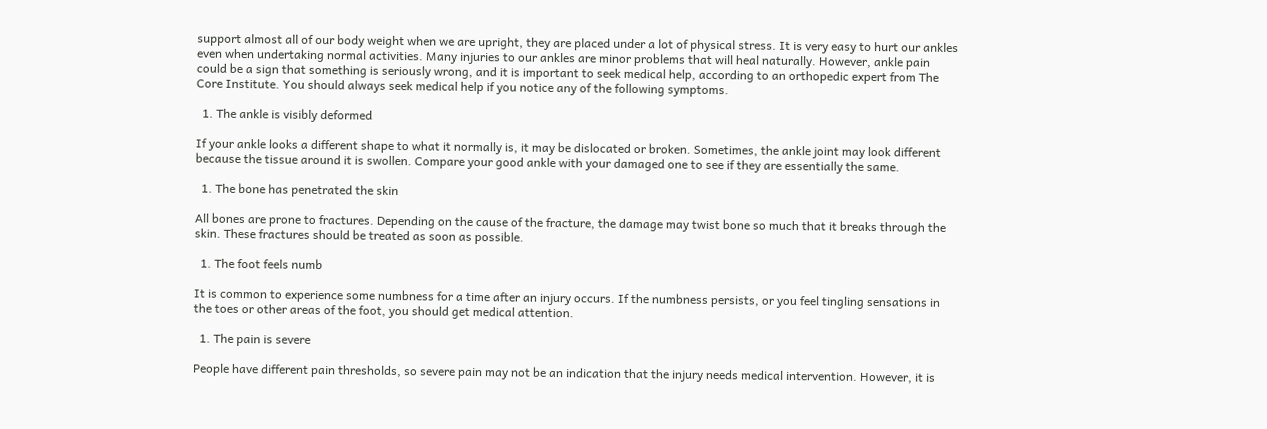support almost all of our body weight when we are upright, they are placed under a lot of physical stress. It is very easy to hurt our ankles even when undertaking normal activities. Many injuries to our ankles are minor problems that will heal naturally. However, ankle pain could be a sign that something is seriously wrong, and it is important to seek medical help, according to an orthopedic expert from The Core Institute. You should always seek medical help if you notice any of the following symptoms.

  1. The ankle is visibly deformed

If your ankle looks a different shape to what it normally is, it may be dislocated or broken. Sometimes, the ankle joint may look different because the tissue around it is swollen. Compare your good ankle with your damaged one to see if they are essentially the same.

  1. The bone has penetrated the skin

All bones are prone to fractures. Depending on the cause of the fracture, the damage may twist bone so much that it breaks through the skin. These fractures should be treated as soon as possible.

  1. The foot feels numb

It is common to experience some numbness for a time after an injury occurs. If the numbness persists, or you feel tingling sensations in the toes or other areas of the foot, you should get medical attention.

  1. The pain is severe

People have different pain thresholds, so severe pain may not be an indication that the injury needs medical intervention. However, it is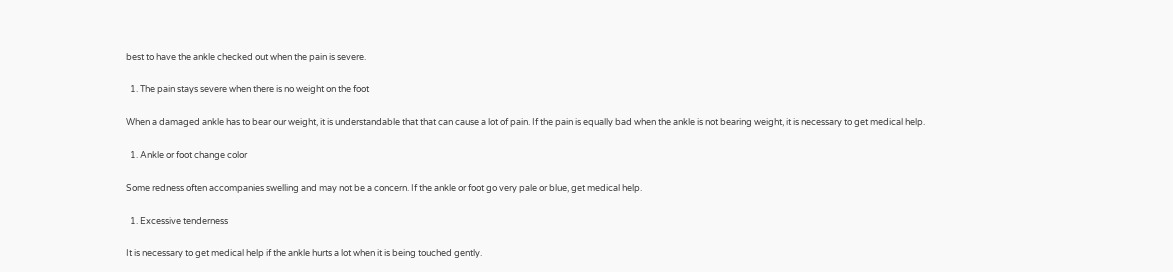best to have the ankle checked out when the pain is severe.

  1. The pain stays severe when there is no weight on the foot

When a damaged ankle has to bear our weight, it is understandable that that can cause a lot of pain. If the pain is equally bad when the ankle is not bearing weight, it is necessary to get medical help.

  1. Ankle or foot change color

Some redness often accompanies swelling and may not be a concern. If the ankle or foot go very pale or blue, get medical help.

  1. Excessive tenderness

It is necessary to get medical help if the ankle hurts a lot when it is being touched gently.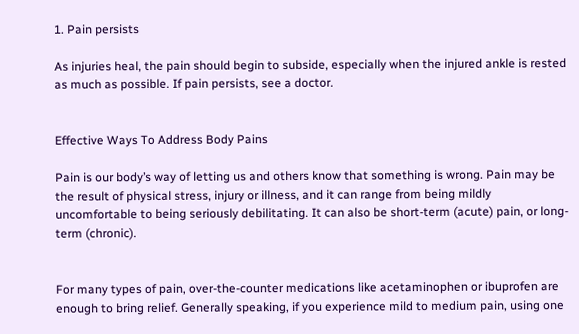1. Pain persists

As injuries heal, the pain should begin to subside, especially when the injured ankle is rested as much as possible. If pain persists, see a doctor.


Effective Ways To Address Body Pains

Pain is our body’s way of letting us and others know that something is wrong. Pain may be the result of physical stress, injury or illness, and it can range from being mildly uncomfortable to being seriously debilitating. It can also be short-term (acute) pain, or long-term (chronic).


For many types of pain, over-the-counter medications like acetaminophen or ibuprofen are enough to bring relief. Generally speaking, if you experience mild to medium pain, using one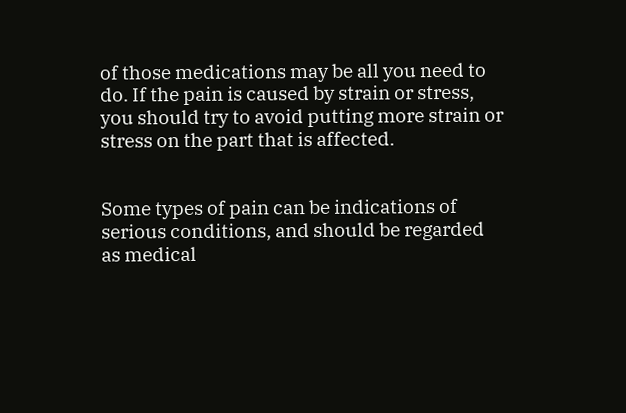of those medications may be all you need to do. If the pain is caused by strain or stress, you should try to avoid putting more strain or stress on the part that is affected.


Some types of pain can be indications of serious conditions, and should be regarded as medical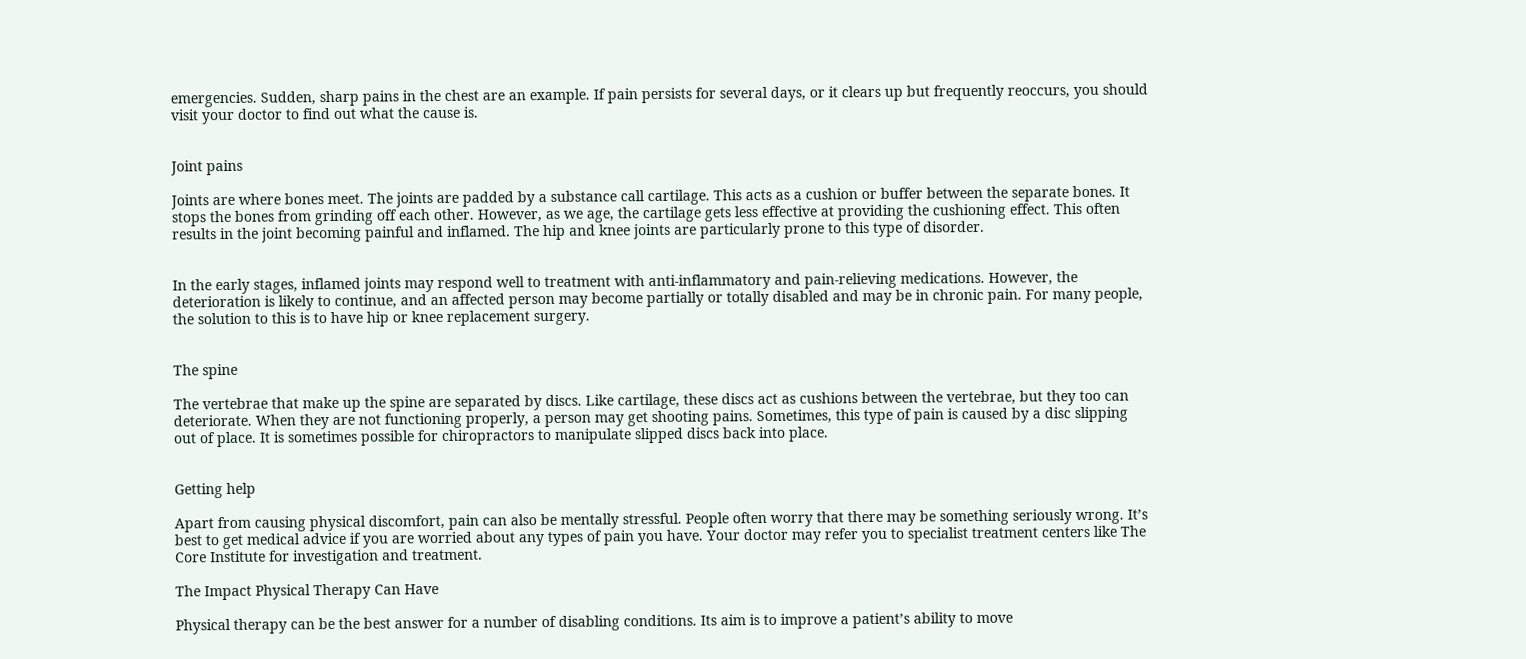emergencies. Sudden, sharp pains in the chest are an example. If pain persists for several days, or it clears up but frequently reoccurs, you should visit your doctor to find out what the cause is.


Joint pains

Joints are where bones meet. The joints are padded by a substance call cartilage. This acts as a cushion or buffer between the separate bones. It stops the bones from grinding off each other. However, as we age, the cartilage gets less effective at providing the cushioning effect. This often results in the joint becoming painful and inflamed. The hip and knee joints are particularly prone to this type of disorder.


In the early stages, inflamed joints may respond well to treatment with anti-inflammatory and pain-relieving medications. However, the deterioration is likely to continue, and an affected person may become partially or totally disabled and may be in chronic pain. For many people, the solution to this is to have hip or knee replacement surgery.


The spine

The vertebrae that make up the spine are separated by discs. Like cartilage, these discs act as cushions between the vertebrae, but they too can deteriorate. When they are not functioning properly, a person may get shooting pains. Sometimes, this type of pain is caused by a disc slipping out of place. It is sometimes possible for chiropractors to manipulate slipped discs back into place.


Getting help

Apart from causing physical discomfort, pain can also be mentally stressful. People often worry that there may be something seriously wrong. It’s best to get medical advice if you are worried about any types of pain you have. Your doctor may refer you to specialist treatment centers like The Core Institute for investigation and treatment.

The Impact Physical Therapy Can Have

Physical therapy can be the best answer for a number of disabling conditions. Its aim is to improve a patient’s ability to move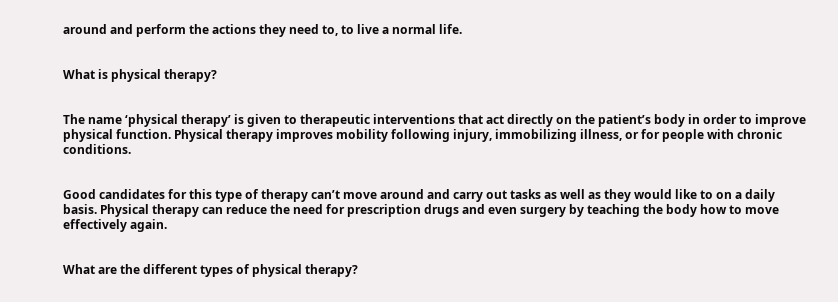around and perform the actions they need to, to live a normal life.


What is physical therapy?


The name ‘physical therapy’ is given to therapeutic interventions that act directly on the patient’s body in order to improve physical function. Physical therapy improves mobility following injury, immobilizing illness, or for people with chronic conditions.


Good candidates for this type of therapy can’t move around and carry out tasks as well as they would like to on a daily basis. Physical therapy can reduce the need for prescription drugs and even surgery by teaching the body how to move effectively again.


What are the different types of physical therapy?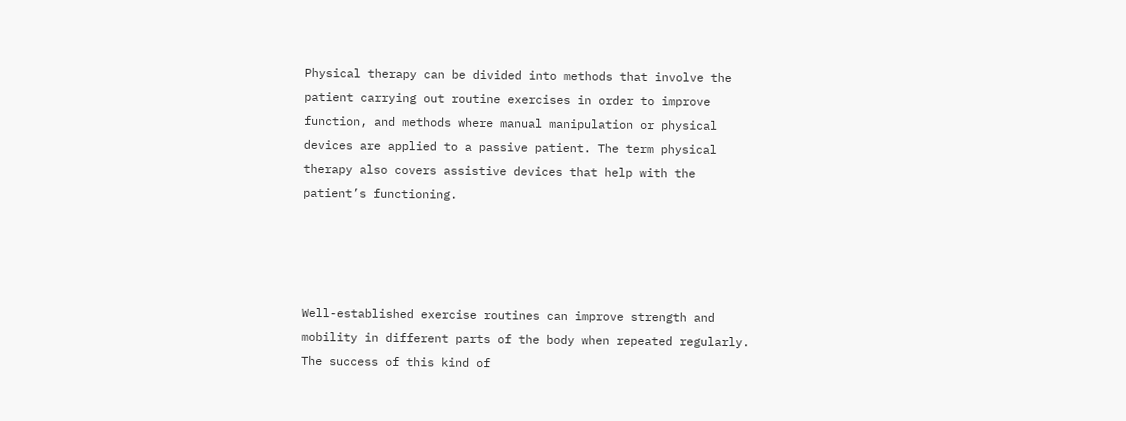Physical therapy can be divided into methods that involve the patient carrying out routine exercises in order to improve function, and methods where manual manipulation or physical devices are applied to a passive patient. The term physical therapy also covers assistive devices that help with the patient’s functioning.




Well-established exercise routines can improve strength and mobility in different parts of the body when repeated regularly. The success of this kind of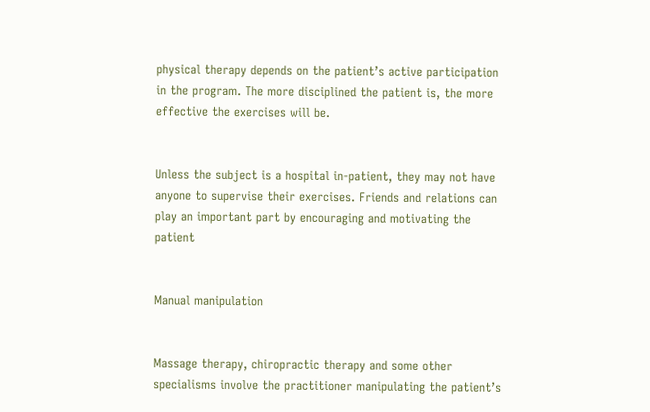physical therapy depends on the patient’s active participation in the program. The more disciplined the patient is, the more effective the exercises will be.


Unless the subject is a hospital in-patient, they may not have anyone to supervise their exercises. Friends and relations can play an important part by encouraging and motivating the patient


Manual manipulation


Massage therapy, chiropractic therapy and some other specialisms involve the practitioner manipulating the patient’s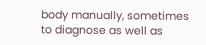body manually, sometimes to diagnose as well as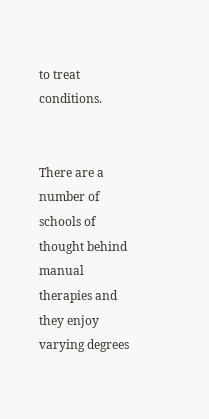to treat conditions.


There are a number of schools of thought behind manual therapies and they enjoy varying degrees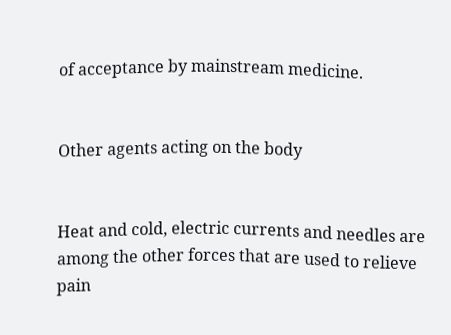of acceptance by mainstream medicine.


Other agents acting on the body


Heat and cold, electric currents and needles are among the other forces that are used to relieve pain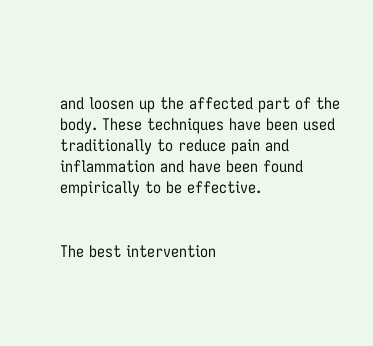and loosen up the affected part of the body. These techniques have been used traditionally to reduce pain and inflammation and have been found empirically to be effective.


The best intervention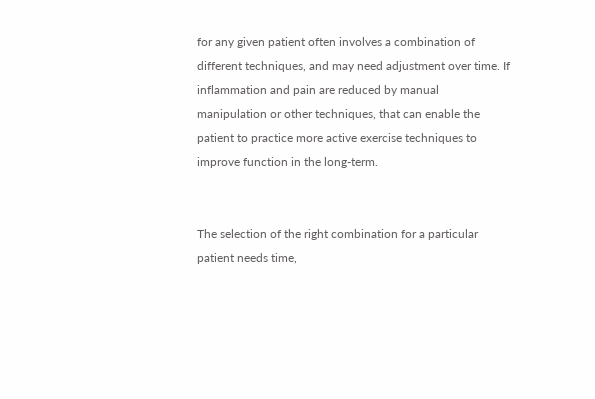for any given patient often involves a combination of different techniques, and may need adjustment over time. If inflammation and pain are reduced by manual manipulation or other techniques, that can enable the patient to practice more active exercise techniques to improve function in the long-term.


The selection of the right combination for a particular patient needs time,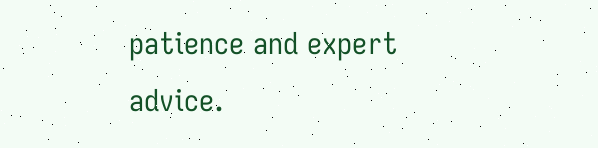patience and expert advice.